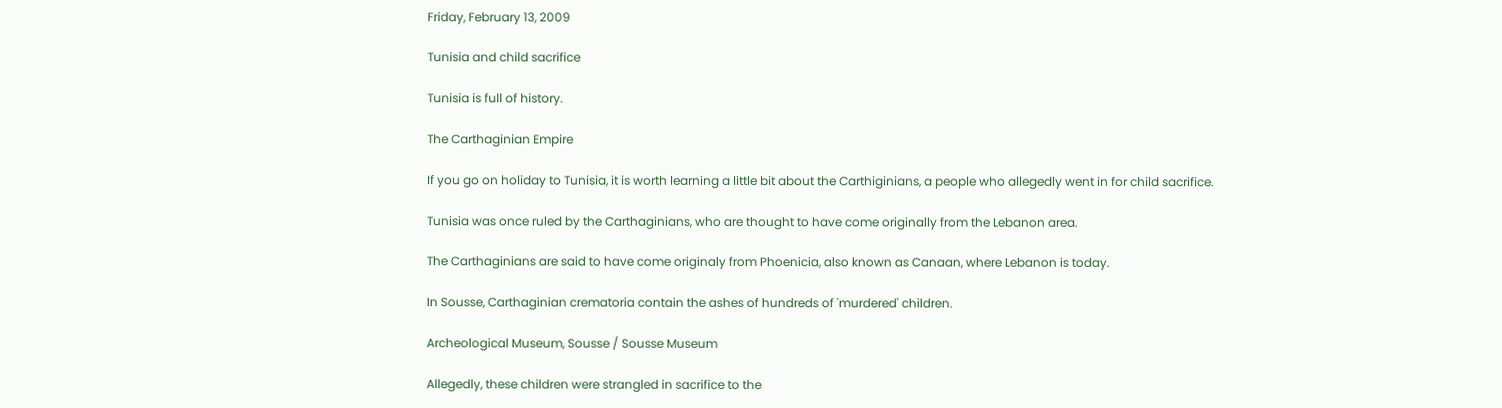Friday, February 13, 2009

Tunisia and child sacrifice

Tunisia is full of history.

The Carthaginian Empire

If you go on holiday to Tunisia, it is worth learning a little bit about the Carthiginians, a people who allegedly went in for child sacrifice.

Tunisia was once ruled by the Carthaginians, who are thought to have come originally from the Lebanon area.

The Carthaginians are said to have come originaly from Phoenicia, also known as Canaan, where Lebanon is today.

In Sousse, Carthaginian crematoria contain the ashes of hundreds of 'murdered' children.

Archeological Museum, Sousse / Sousse Museum

Allegedly, these children were strangled in sacrifice to the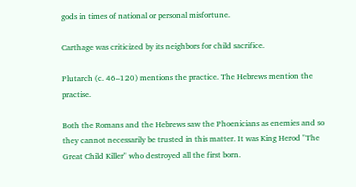gods in times of national or personal misfortune.

Carthage was criticized by its neighbors for child sacrifice.

Plutarch (c. 46–120) mentions the practice. The Hebrews mention the practise.

Both the Romans and the Hebrews saw the Phoenicians as enemies and so they cannot necessarily be trusted in this matter. It was King Herod "The Great Child Killer" who destroyed all the first born.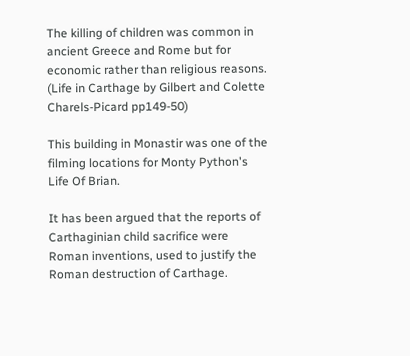The killing of children was common in ancient Greece and Rome but for economic rather than religious reasons. (Life in Carthage by Gilbert and Colette Charels-Picard pp149-50)

This building in Monastir was one of the filming locations for Monty Python's Life Of Brian.

It has been argued that the reports of Carthaginian child sacrifice were Roman inventions, used to justify the Roman destruction of Carthage.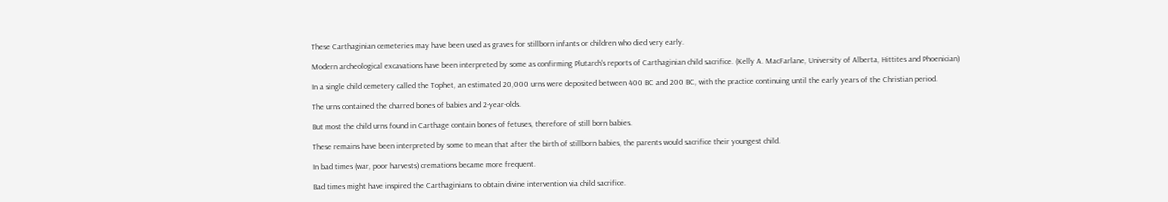These Carthaginian cemeteries may have been used as graves for stillborn infants or children who died very early.

Modern archeological excavations have been interpreted by some as confirming Plutarch's reports of Carthaginian child sacrifice. (Kelly A. MacFarlane, University of Alberta, Hittites and Phoenician)

In a single child cemetery called the Tophet, an estimated 20,000 urns were deposited between 400 BC and 200 BC, with the practice continuing until the early years of the Christian period.

The urns contained the charred bones of babies and 2-year-olds.

But most the child urns found in Carthage contain bones of fetuses, therefore of still born babies.

These remains have been interpreted by some to mean that after the birth of stillborn babies, the parents would sacrifice their youngest child.

In bad times (war, poor harvests) cremations became more frequent.

Bad times might have inspired the Carthaginians to obtain divine intervention via child sacrifice.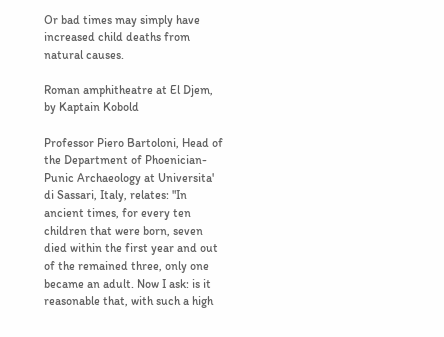Or bad times may simply have increased child deaths from natural causes.

Roman amphitheatre at El Djem, by Kaptain Kobold

Professor Piero Bartoloni, Head of the Department of Phoenician-Punic Archaeology at Universita' di Sassari, Italy, relates: "In ancient times, for every ten children that were born, seven died within the first year and out of the remained three, only one became an adult. Now I ask: is it reasonable that, with such a high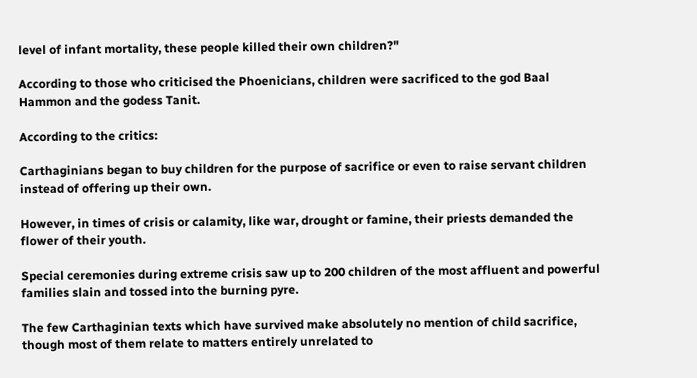level of infant mortality, these people killed their own children?"

According to those who criticised the Phoenicians, children were sacrificed to the god Baal Hammon and the godess Tanit.

According to the critics:

Carthaginians began to buy children for the purpose of sacrifice or even to raise servant children instead of offering up their own.

However, in times of crisis or calamity, like war, drought or famine, their priests demanded the flower of their youth.

Special ceremonies during extreme crisis saw up to 200 children of the most affluent and powerful families slain and tossed into the burning pyre.

The few Carthaginian texts which have survived make absolutely no mention of child sacrifice, though most of them relate to matters entirely unrelated to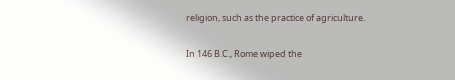religion, such as the practice of agriculture.

In 146 B.C., Rome wiped the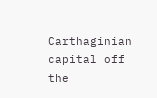Carthaginian capital off the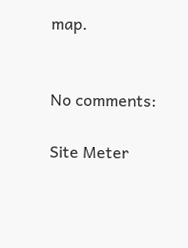map.


No comments:

Site Meter